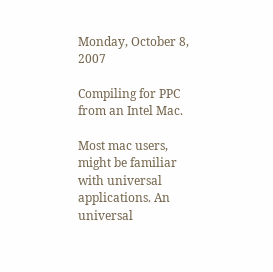Monday, October 8, 2007

Compiling for PPC from an Intel Mac.

Most mac users, might be familiar with universal applications. An universal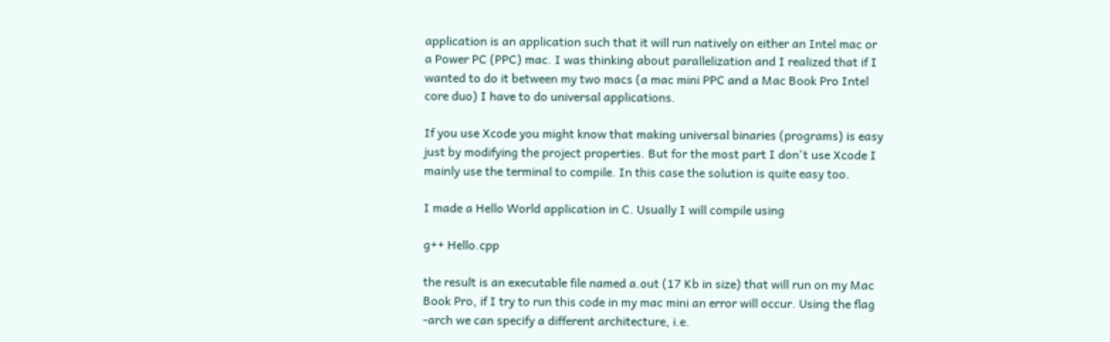application is an application such that it will run natively on either an Intel mac or a Power PC (PPC) mac. I was thinking about parallelization and I realized that if I wanted to do it between my two macs (a mac mini PPC and a Mac Book Pro Intel core duo) I have to do universal applications.

If you use Xcode you might know that making universal binaries (programs) is easy just by modifying the project properties. But for the most part I don't use Xcode I mainly use the terminal to compile. In this case the solution is quite easy too.

I made a Hello World application in C. Usually I will compile using

g++ Hello.cpp

the result is an executable file named a.out (17 Kb in size) that will run on my Mac Book Pro, if I try to run this code in my mac mini an error will occur. Using the flag -arch we can specify a different architecture, i.e.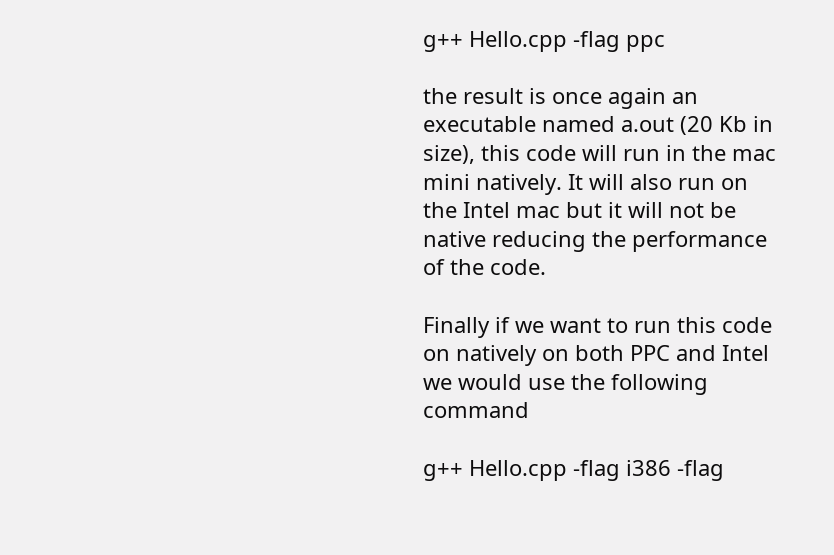g++ Hello.cpp -flag ppc

the result is once again an executable named a.out (20 Kb in size), this code will run in the mac mini natively. It will also run on the Intel mac but it will not be native reducing the performance of the code.

Finally if we want to run this code on natively on both PPC and Intel we would use the following command

g++ Hello.cpp -flag i386 -flag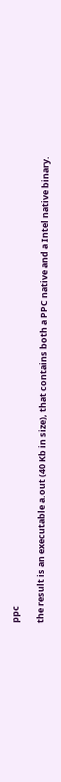ppc

the result is an executable a.out (40 Kb in size), that contains both a PPC native and a Intel native binary.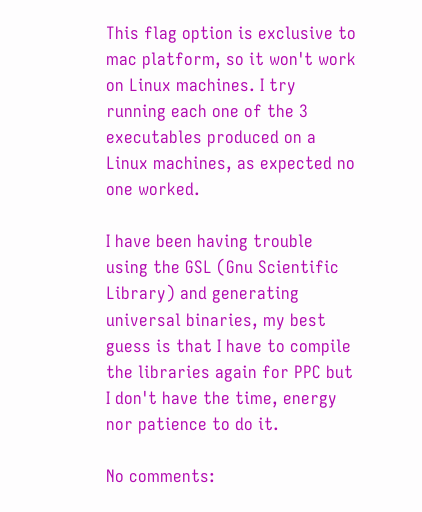This flag option is exclusive to mac platform, so it won't work on Linux machines. I try running each one of the 3 executables produced on a Linux machines, as expected no one worked.

I have been having trouble using the GSL (Gnu Scientific Library) and generating universal binaries, my best guess is that I have to compile the libraries again for PPC but I don't have the time, energy nor patience to do it.

No comments: